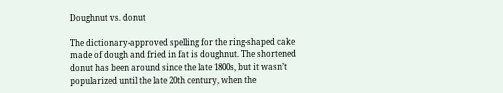Doughnut vs. donut

The dictionary-approved spelling for the ring-shaped cake made of dough and fried in fat is doughnut. The shortened donut has been around since the late 1800s, but it wasn’t popularized until the late 20th century, when the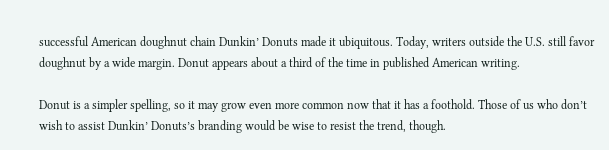successful American doughnut chain Dunkin’ Donuts made it ubiquitous. Today, writers outside the U.S. still favor doughnut by a wide margin. Donut appears about a third of the time in published American writing.

Donut is a simpler spelling, so it may grow even more common now that it has a foothold. Those of us who don’t wish to assist Dunkin’ Donuts’s branding would be wise to resist the trend, though.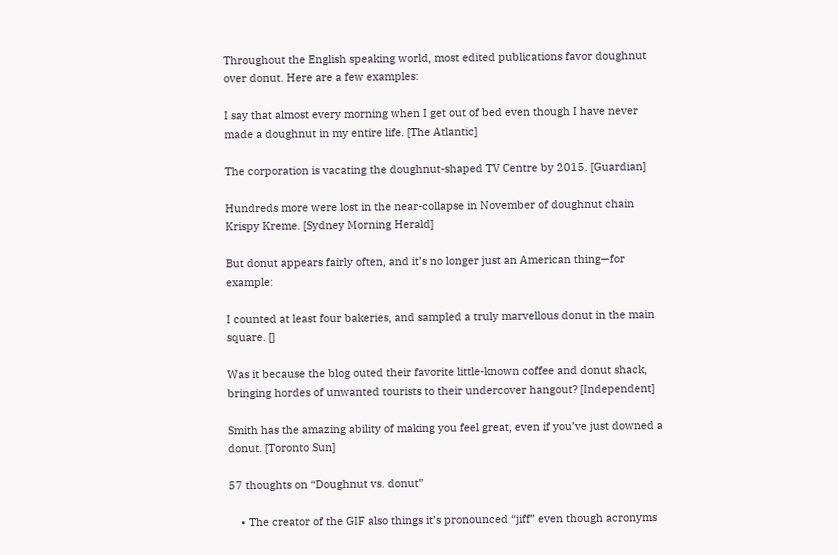Throughout the English speaking world, most edited publications favor doughnut over donut. Here are a few examples:

I say that almost every morning when I get out of bed even though I have never made a doughnut in my entire life. [The Atlantic]

The corporation is vacating the doughnut-shaped TV Centre by 2015. [Guardian]

Hundreds more were lost in the near-collapse in November of doughnut chain Krispy Kreme. [Sydney Morning Herald]

But donut appears fairly often, and it’s no longer just an American thing—for example:

I counted at least four bakeries, and sampled a truly marvellous donut in the main square. []

Was it because the blog outed their favorite little-known coffee and donut shack, bringing hordes of unwanted tourists to their undercover hangout? [Independent]

Smith has the amazing ability of making you feel great, even if you’ve just downed a donut. [Toronto Sun]

57 thoughts on “Doughnut vs. donut”

    • The creator of the GIF also things it’s pronounced “jiff” even though acronyms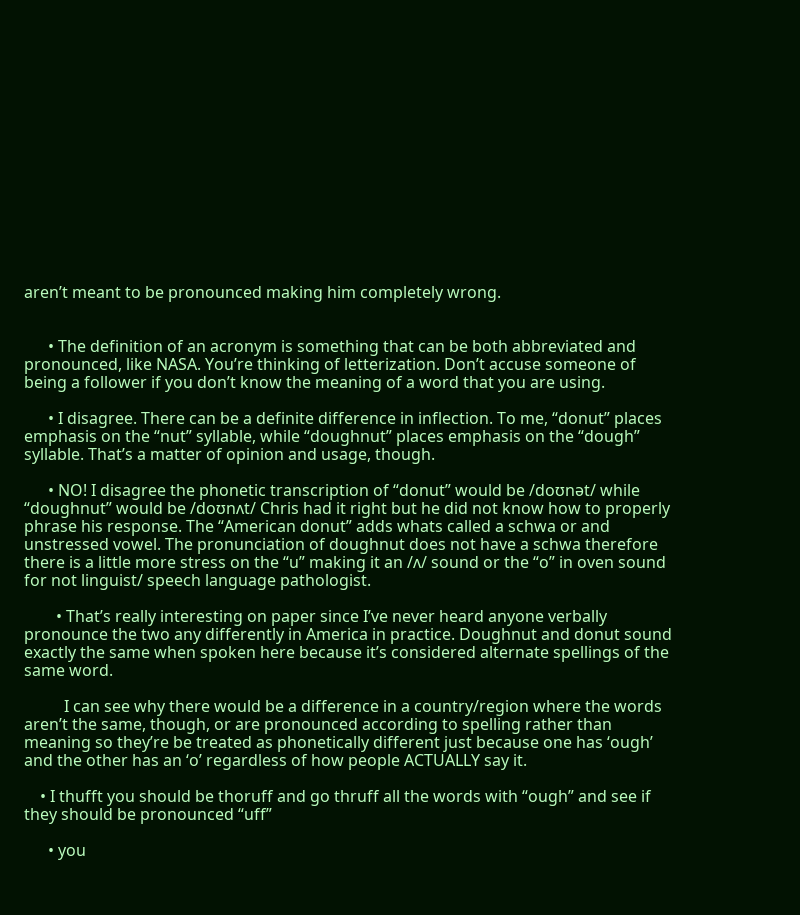aren’t meant to be pronounced making him completely wrong.


      • The definition of an acronym is something that can be both abbreviated and pronounced, like NASA. You’re thinking of letterization. Don’t accuse someone of being a follower if you don’t know the meaning of a word that you are using.

      • I disagree. There can be a definite difference in inflection. To me, “donut” places emphasis on the “nut” syllable, while “doughnut” places emphasis on the “dough” syllable. That’s a matter of opinion and usage, though.

      • NO! I disagree the phonetic transcription of “donut” would be /doʊnət/ while “doughnut” would be /doʊnʌt/ Chris had it right but he did not know how to properly phrase his response. The “American donut” adds whats called a schwa or and unstressed vowel. The pronunciation of doughnut does not have a schwa therefore there is a little more stress on the “u” making it an /ʌ/ sound or the “o” in oven sound for not linguist/ speech language pathologist.

        • That’s really interesting on paper since I’ve never heard anyone verbally pronounce the two any differently in America in practice. Doughnut and donut sound exactly the same when spoken here because it’s considered alternate spellings of the same word.

          I can see why there would be a difference in a country/region where the words aren’t the same, though, or are pronounced according to spelling rather than meaning so they’re be treated as phonetically different just because one has ‘ough’ and the other has an ‘o’ regardless of how people ACTUALLY say it.

    • I thufft you should be thoruff and go thruff all the words with “ough” and see if they should be pronounced “uff”

      • you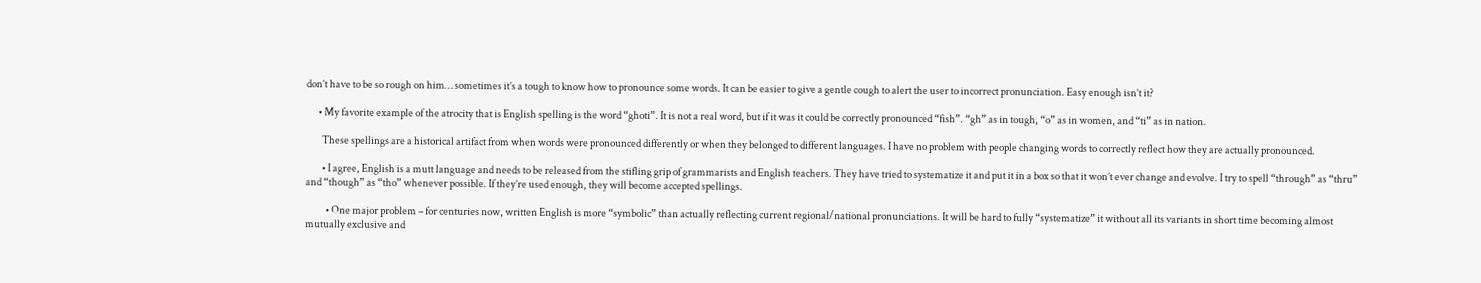don’t have to be so rough on him… sometimes it’s a tough to know how to pronounce some words. It can be easier to give a gentle cough to alert the user to incorrect pronunciation. Easy enough isn’t it?

      • My favorite example of the atrocity that is English spelling is the word “ghoti”. It is not a real word, but if it was it could be correctly pronounced “fish”. “gh” as in tough, “o” as in women, and “ti” as in nation.

        These spellings are a historical artifact from when words were pronounced differently or when they belonged to different languages. I have no problem with people changing words to correctly reflect how they are actually pronounced.

        • I agree, English is a mutt language and needs to be released from the stifling grip of grammarists and English teachers. They have tried to systematize it and put it in a box so that it won’t ever change and evolve. I try to spell “through” as “thru” and “though” as “tho” whenever possible. If they’re used enough, they will become accepted spellings.

          • One major problem – for centuries now, written English is more “symbolic” than actually reflecting current regional/national pronunciations. It will be hard to fully “systematize” it without all its variants in short time becoming almost mutually exclusive and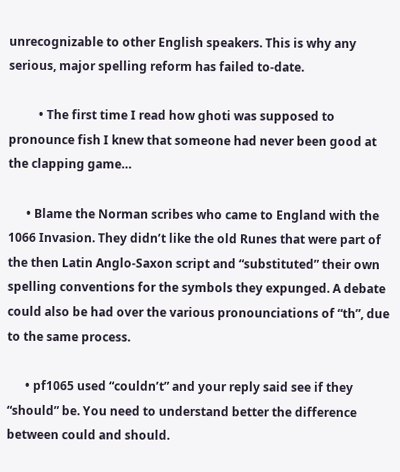unrecognizable to other English speakers. This is why any serious, major spelling reform has failed to-date.

          • The first time I read how ghoti was supposed to pronounce fish I knew that someone had never been good at the clapping game…

      • Blame the Norman scribes who came to England with the 1066 Invasion. They didn’t like the old Runes that were part of the then Latin Anglo-Saxon script and “substituted” their own spelling conventions for the symbols they expunged. A debate could also be had over the various pronounciations of “th”, due to the same process.

      • pf1065 used “couldn’t” and your reply said see if they “should” be. You need to understand better the difference between could and should.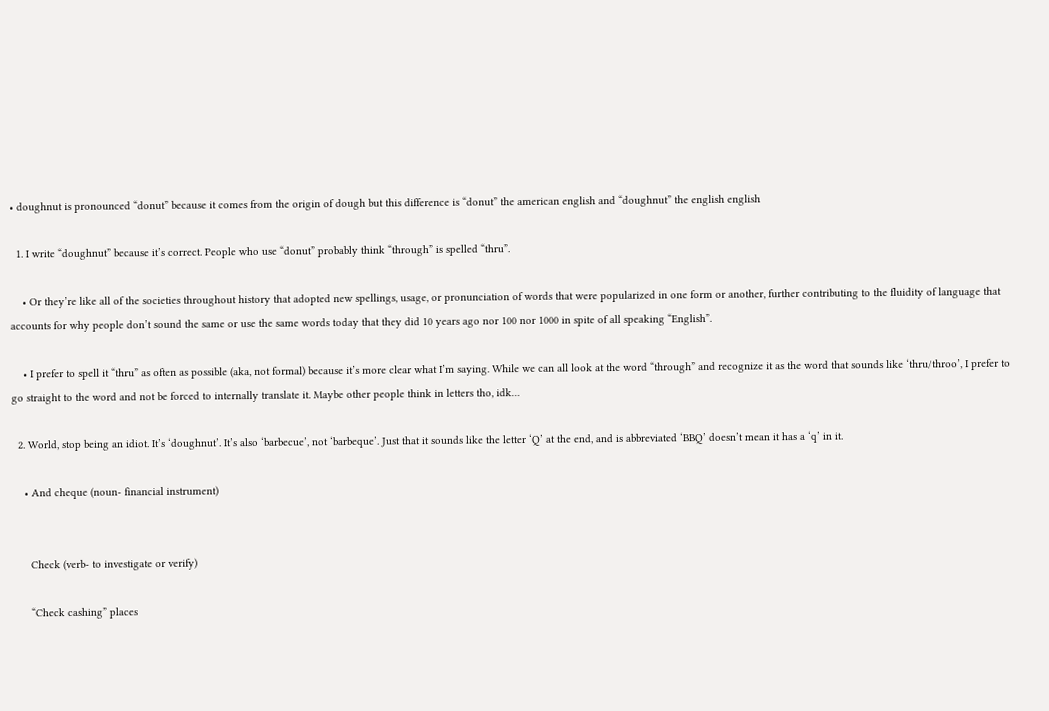• doughnut is pronounced “donut” because it comes from the origin of dough but this difference is “donut” the american english and “doughnut” the english english

  1. I write “doughnut” because it’s correct. People who use “donut” probably think “through” is spelled “thru”.

    • Or they’re like all of the societies throughout history that adopted new spellings, usage, or pronunciation of words that were popularized in one form or another, further contributing to the fluidity of language that accounts for why people don’t sound the same or use the same words today that they did 10 years ago nor 100 nor 1000 in spite of all speaking “English”.

    • I prefer to spell it “thru” as often as possible (aka, not formal) because it’s more clear what I’m saying. While we can all look at the word “through” and recognize it as the word that sounds like ‘thru/throo’, I prefer to go straight to the word and not be forced to internally translate it. Maybe other people think in letters tho, idk…

  2. World, stop being an idiot. It’s ‘doughnut’. It’s also ‘barbecue’, not ‘barbeque’. Just that it sounds like the letter ‘Q’ at the end, and is abbreviated ‘BBQ’ doesn’t mean it has a ‘q’ in it.

    • And cheque (noun- financial instrument)


      Check (verb- to investigate or verify)

      “Check cashing” places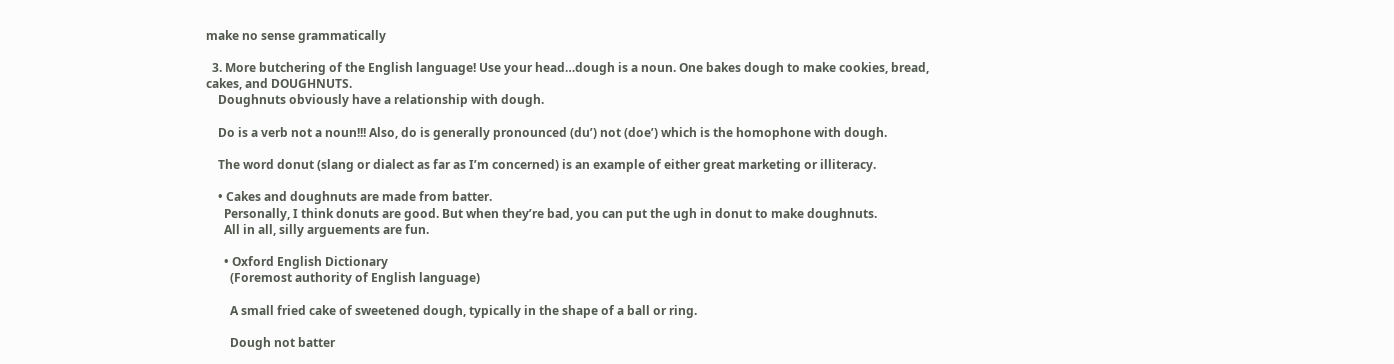make no sense grammatically

  3. More butchering of the English language! Use your head…dough is a noun. One bakes dough to make cookies, bread, cakes, and DOUGHNUTS.
    Doughnuts obviously have a relationship with dough.

    Do is a verb not a noun!!! Also, do is generally pronounced (du’) not (doe’) which is the homophone with dough.

    The word donut (slang or dialect as far as I’m concerned) is an example of either great marketing or illiteracy.

    • Cakes and doughnuts are made from batter.
      Personally, I think donuts are good. But when they’re bad, you can put the ugh in donut to make doughnuts.
      All in all, silly arguements are fun.

      • Oxford English Dictionary
        (Foremost authority of English language)

        A small fried cake of sweetened dough, typically in the shape of a ball or ring.

        Dough not batter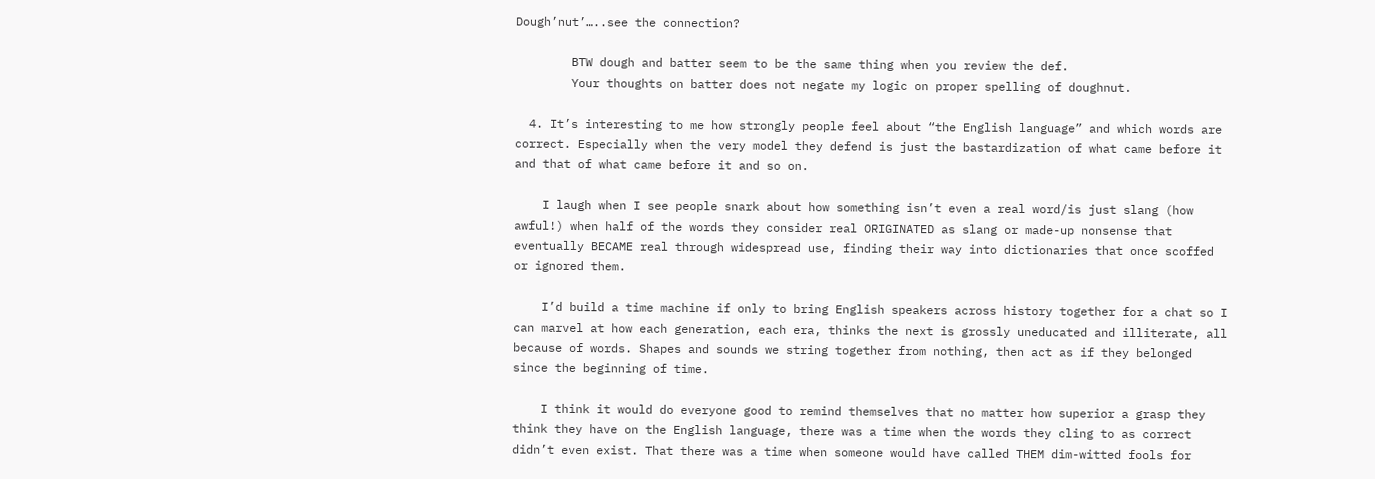Dough’nut’…..see the connection?

        BTW dough and batter seem to be the same thing when you review the def.
        Your thoughts on batter does not negate my logic on proper spelling of doughnut.

  4. It’s interesting to me how strongly people feel about “the English language” and which words are correct. Especially when the very model they defend is just the bastardization of what came before it and that of what came before it and so on.

    I laugh when I see people snark about how something isn’t even a real word/is just slang (how awful!) when half of the words they consider real ORIGINATED as slang or made-up nonsense that eventually BECAME real through widespread use, finding their way into dictionaries that once scoffed or ignored them.

    I’d build a time machine if only to bring English speakers across history together for a chat so I can marvel at how each generation, each era, thinks the next is grossly uneducated and illiterate, all because of words. Shapes and sounds we string together from nothing, then act as if they belonged since the beginning of time.

    I think it would do everyone good to remind themselves that no matter how superior a grasp they think they have on the English language, there was a time when the words they cling to as correct didn’t even exist. That there was a time when someone would have called THEM dim-witted fools for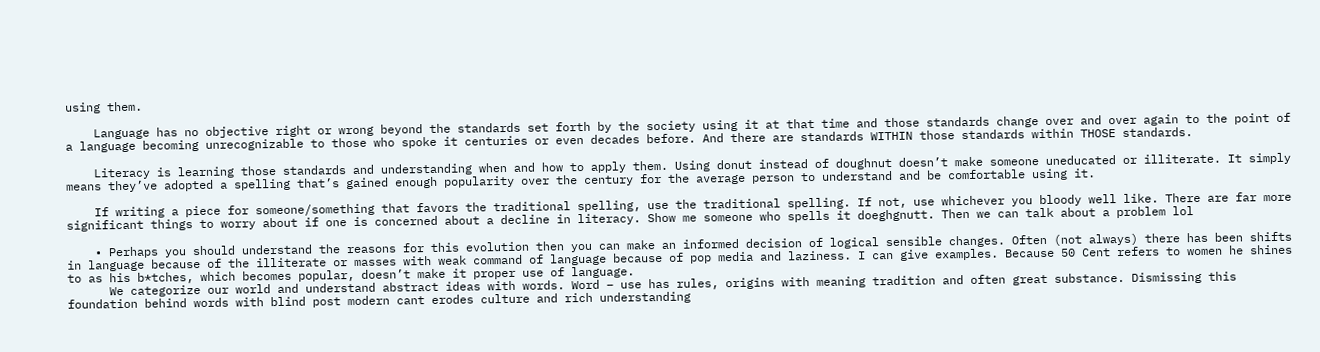using them.

    Language has no objective right or wrong beyond the standards set forth by the society using it at that time and those standards change over and over again to the point of a language becoming unrecognizable to those who spoke it centuries or even decades before. And there are standards WITHIN those standards within THOSE standards.

    Literacy is learning those standards and understanding when and how to apply them. Using donut instead of doughnut doesn’t make someone uneducated or illiterate. It simply means they’ve adopted a spelling that’s gained enough popularity over the century for the average person to understand and be comfortable using it.

    If writing a piece for someone/something that favors the traditional spelling, use the traditional spelling. If not, use whichever you bloody well like. There are far more significant things to worry about if one is concerned about a decline in literacy. Show me someone who spells it doeghgnutt. Then we can talk about a problem lol

    • Perhaps you should understand the reasons for this evolution then you can make an informed decision of logical sensible changes. Often (not always) there has been shifts in language because of the illiterate or masses with weak command of language because of pop media and laziness. I can give examples. Because 50 Cent refers to women he shines to as his b*tches, which becomes popular, doesn’t make it proper use of language.
      We categorize our world and understand abstract ideas with words. Word – use has rules, origins with meaning tradition and often great substance. Dismissing this foundation behind words with blind post modern cant erodes culture and rich understanding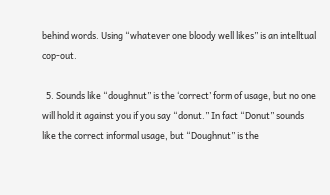behind words. Using “whatever one bloody well likes” is an intelltual cop-out.

  5. Sounds like “doughnut” is the ‘correct’ form of usage, but no one will hold it against you if you say “donut.” In fact “Donut” sounds like the correct informal usage, but “Doughnut” is the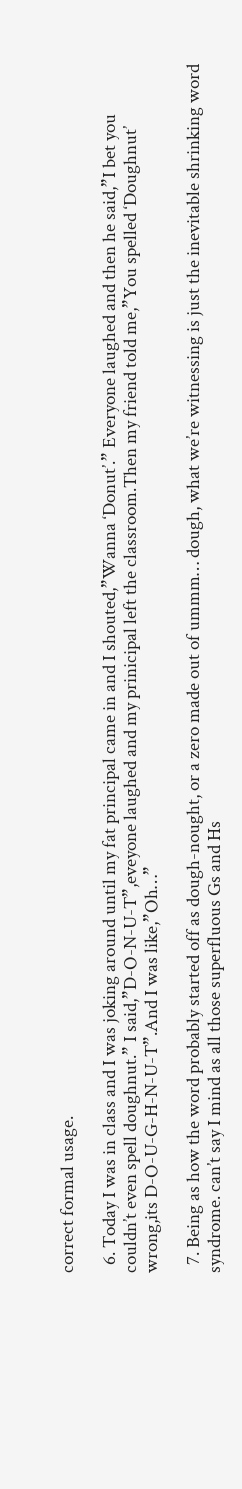correct formal usage.

  6. Today I was in class and I was joking around until my fat principal came in and I shouted,”Wanna ‘Donut’.” Everyone laughed and then he said,”I bet you couldn’t even spell doughnut.” I said,”D-O-N-U-T”,eveyone laughed and my prinicipal left the classroom.Then my friend told me,”You spelled ‘Doughnut’ wrong,its D-O-U-G-H-N-U-T”.And I was like,”Oh…”

  7. Being as how the word probably started off as dough-nought, or a zero made out of ummm… dough, what we’re witnessing is just the inevitable shrinking word syndrome. can’t say I mind as all those superfluous Gs and Hs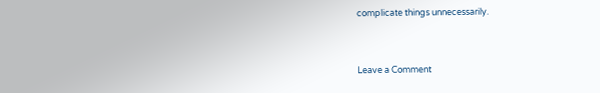complicate things unnecessarily.


Leave a Comment